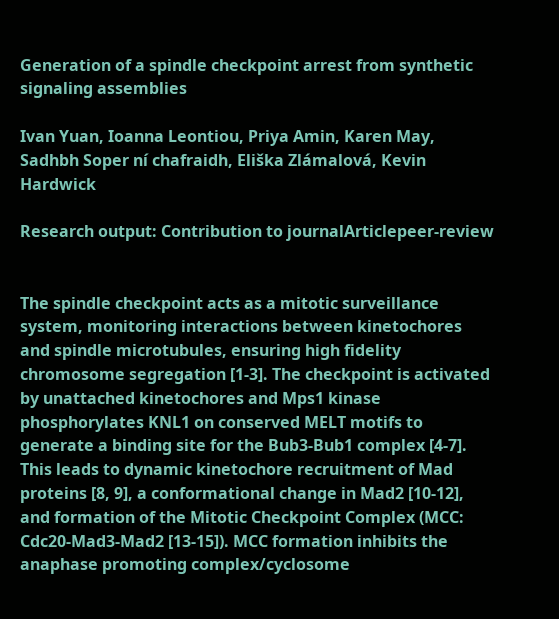Generation of a spindle checkpoint arrest from synthetic signaling assemblies

Ivan Yuan, Ioanna Leontiou, Priya Amin, Karen May, Sadhbh Soper ní chafraidh, Eliška Zlámalová, Kevin Hardwick

Research output: Contribution to journalArticlepeer-review


The spindle checkpoint acts as a mitotic surveillance system, monitoring interactions between kinetochores and spindle microtubules, ensuring high fidelity chromosome segregation [1-3]. The checkpoint is activated by unattached kinetochores and Mps1 kinase phosphorylates KNL1 on conserved MELT motifs to generate a binding site for the Bub3-Bub1 complex [4-7]. This leads to dynamic kinetochore recruitment of Mad proteins [8, 9], a conformational change in Mad2 [10-12], and formation of the Mitotic Checkpoint Complex (MCC: Cdc20-Mad3-Mad2 [13-15]). MCC formation inhibits the anaphase promoting complex/cyclosome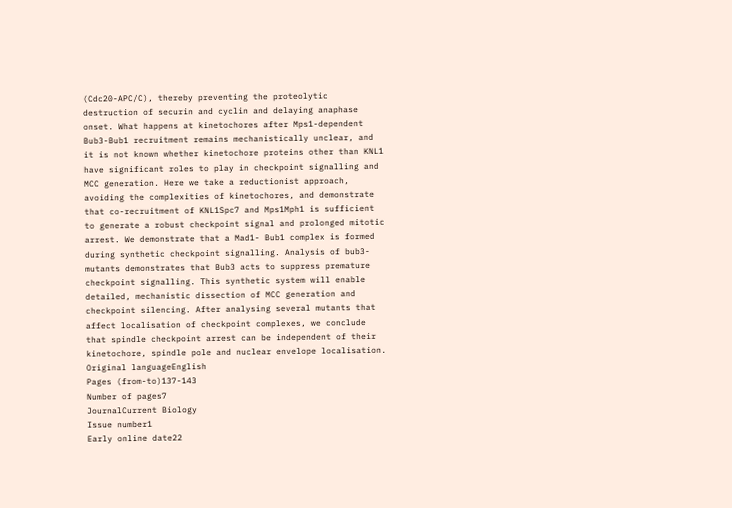(Cdc20-APC/C), thereby preventing the proteolytic destruction of securin and cyclin and delaying anaphase onset. What happens at kinetochores after Mps1-dependent Bub3-Bub1 recruitment remains mechanistically unclear, and it is not known whether kinetochore proteins other than KNL1 have significant roles to play in checkpoint signalling and MCC generation. Here we take a reductionist approach, avoiding the complexities of kinetochores, and demonstrate that co-recruitment of KNL1Spc7 and Mps1Mph1 is sufficient to generate a robust checkpoint signal and prolonged mitotic arrest. We demonstrate that a Mad1- Bub1 complex is formed during synthetic checkpoint signalling. Analysis of bub3- mutants demonstrates that Bub3 acts to suppress premature checkpoint signalling. This synthetic system will enable detailed, mechanistic dissection of MCC generation and checkpoint silencing. After analysing several mutants that affect localisation of checkpoint complexes, we conclude that spindle checkpoint arrest can be independent of their kinetochore, spindle pole and nuclear envelope localisation.
Original languageEnglish
Pages (from-to)137-143
Number of pages7
JournalCurrent Biology
Issue number1
Early online date22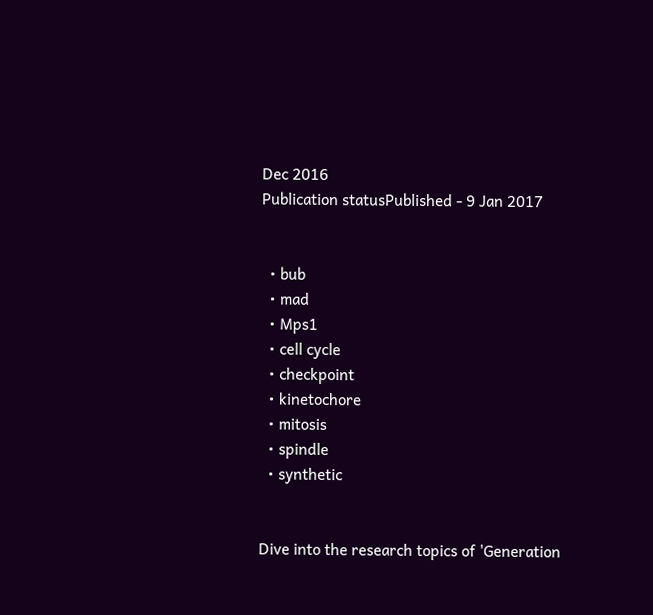Dec 2016
Publication statusPublished - 9 Jan 2017


  • bub
  • mad
  • Mps1
  • cell cycle
  • checkpoint
  • kinetochore
  • mitosis
  • spindle
  • synthetic


Dive into the research topics of 'Generation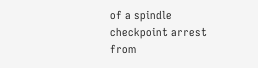of a spindle checkpoint arrest from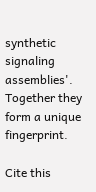synthetic signaling assemblies'. Together they form a unique fingerprint.

Cite this